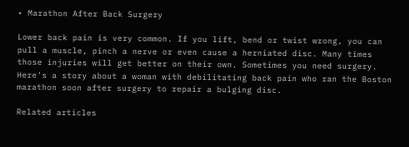• Marathon After Back Surgery

Lower back pain is very common. If you lift, bend or twist wrong, you can pull a muscle, pinch a nerve or even cause a herniated disc. Many times those injuries will get better on their own. Sometimes you need surgery. Here's a story about a woman with debilitating back pain who ran the Boston marathon soon after surgery to repair a bulging disc.

Related articles